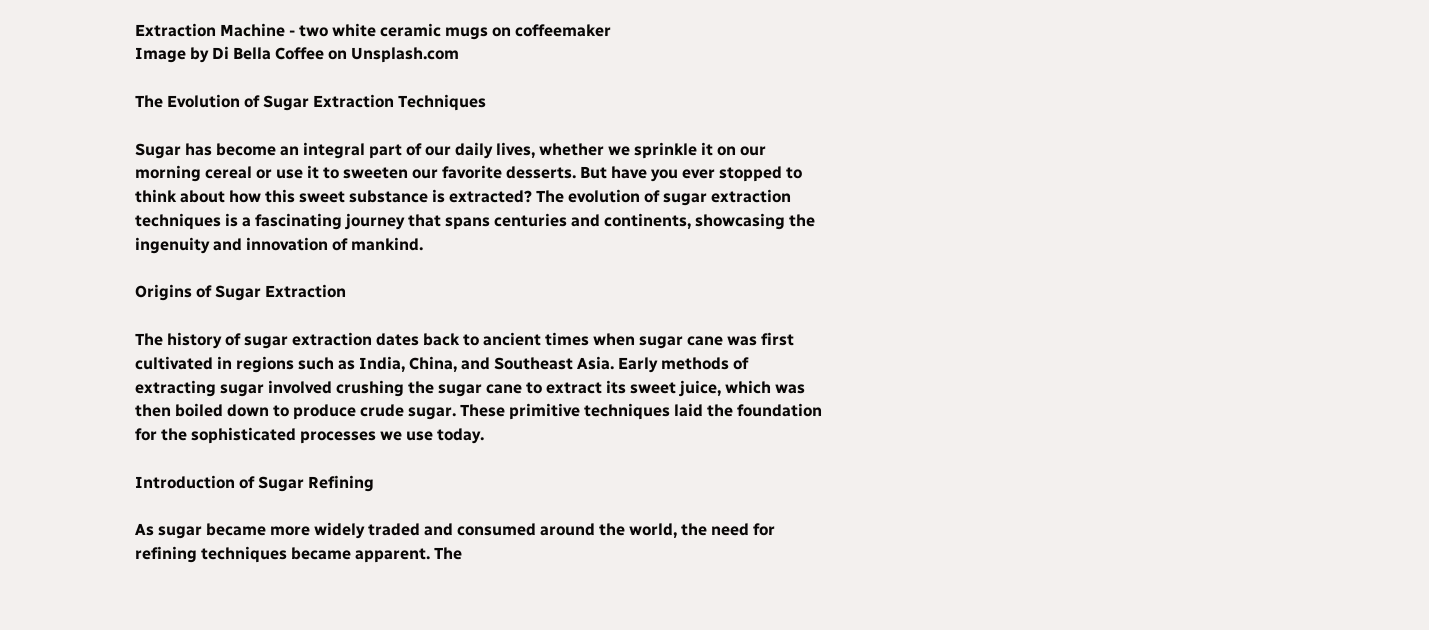Extraction Machine - two white ceramic mugs on coffeemaker
Image by Di Bella Coffee on Unsplash.com

The Evolution of Sugar Extraction Techniques

Sugar has become an integral part of our daily lives, whether we sprinkle it on our morning cereal or use it to sweeten our favorite desserts. But have you ever stopped to think about how this sweet substance is extracted? The evolution of sugar extraction techniques is a fascinating journey that spans centuries and continents, showcasing the ingenuity and innovation of mankind.

Origins of Sugar Extraction

The history of sugar extraction dates back to ancient times when sugar cane was first cultivated in regions such as India, China, and Southeast Asia. Early methods of extracting sugar involved crushing the sugar cane to extract its sweet juice, which was then boiled down to produce crude sugar. These primitive techniques laid the foundation for the sophisticated processes we use today.

Introduction of Sugar Refining

As sugar became more widely traded and consumed around the world, the need for refining techniques became apparent. The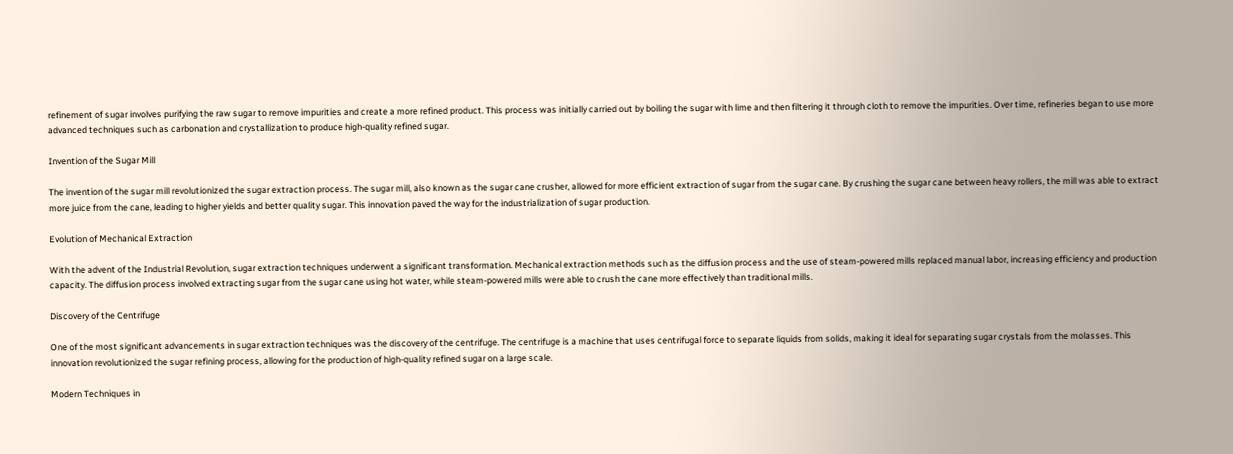refinement of sugar involves purifying the raw sugar to remove impurities and create a more refined product. This process was initially carried out by boiling the sugar with lime and then filtering it through cloth to remove the impurities. Over time, refineries began to use more advanced techniques such as carbonation and crystallization to produce high-quality refined sugar.

Invention of the Sugar Mill

The invention of the sugar mill revolutionized the sugar extraction process. The sugar mill, also known as the sugar cane crusher, allowed for more efficient extraction of sugar from the sugar cane. By crushing the sugar cane between heavy rollers, the mill was able to extract more juice from the cane, leading to higher yields and better quality sugar. This innovation paved the way for the industrialization of sugar production.

Evolution of Mechanical Extraction

With the advent of the Industrial Revolution, sugar extraction techniques underwent a significant transformation. Mechanical extraction methods such as the diffusion process and the use of steam-powered mills replaced manual labor, increasing efficiency and production capacity. The diffusion process involved extracting sugar from the sugar cane using hot water, while steam-powered mills were able to crush the cane more effectively than traditional mills.

Discovery of the Centrifuge

One of the most significant advancements in sugar extraction techniques was the discovery of the centrifuge. The centrifuge is a machine that uses centrifugal force to separate liquids from solids, making it ideal for separating sugar crystals from the molasses. This innovation revolutionized the sugar refining process, allowing for the production of high-quality refined sugar on a large scale.

Modern Techniques in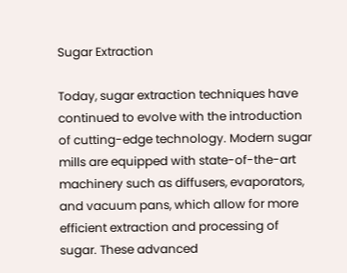Sugar Extraction

Today, sugar extraction techniques have continued to evolve with the introduction of cutting-edge technology. Modern sugar mills are equipped with state-of-the-art machinery such as diffusers, evaporators, and vacuum pans, which allow for more efficient extraction and processing of sugar. These advanced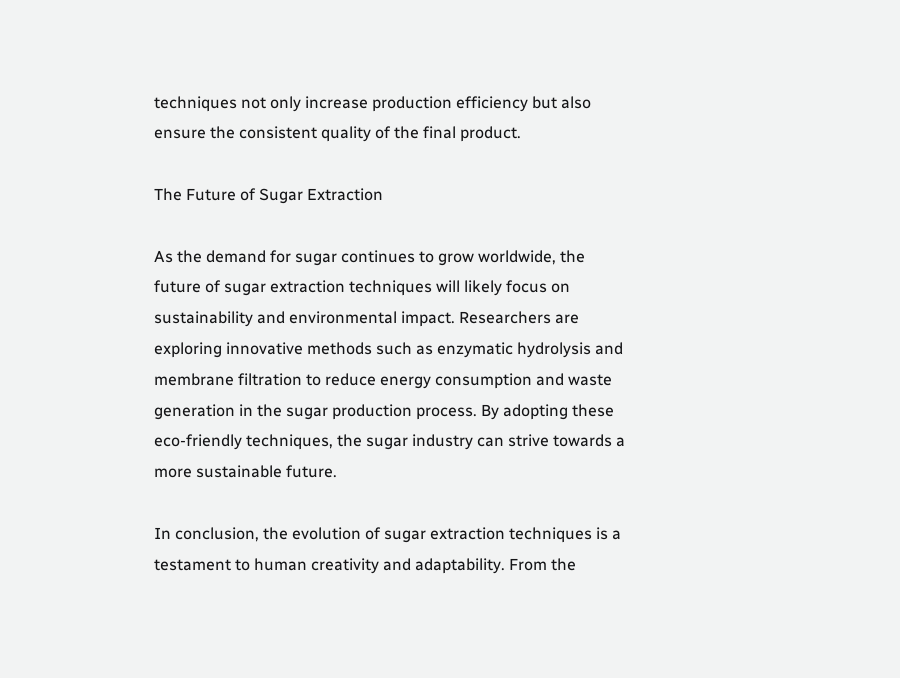techniques not only increase production efficiency but also ensure the consistent quality of the final product.

The Future of Sugar Extraction

As the demand for sugar continues to grow worldwide, the future of sugar extraction techniques will likely focus on sustainability and environmental impact. Researchers are exploring innovative methods such as enzymatic hydrolysis and membrane filtration to reduce energy consumption and waste generation in the sugar production process. By adopting these eco-friendly techniques, the sugar industry can strive towards a more sustainable future.

In conclusion, the evolution of sugar extraction techniques is a testament to human creativity and adaptability. From the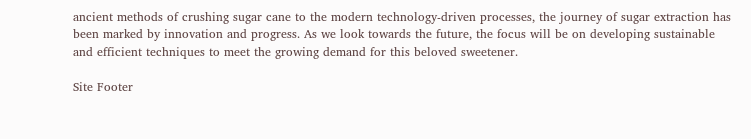ancient methods of crushing sugar cane to the modern technology-driven processes, the journey of sugar extraction has been marked by innovation and progress. As we look towards the future, the focus will be on developing sustainable and efficient techniques to meet the growing demand for this beloved sweetener.

Site Footer